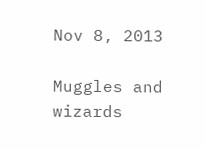Nov 8, 2013

Muggles and wizards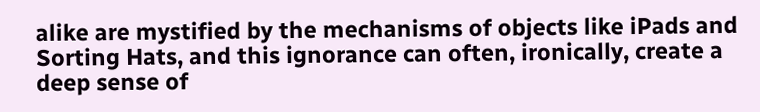alike are mystified by the mechanisms of objects like iPads and Sorting Hats, and this ignorance can often, ironically, create a deep sense of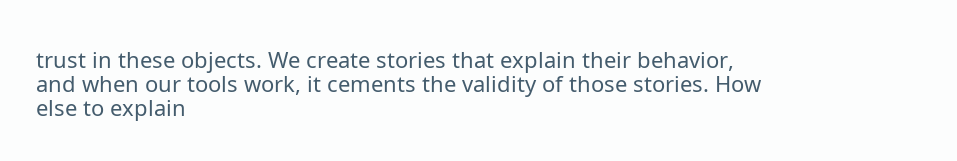trust in these objects. We create stories that explain their behavior, and when our tools work, it cements the validity of those stories. How else to explain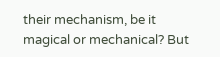their mechanism, be it magical or mechanical? But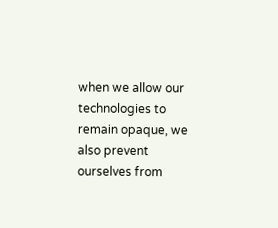when we allow our technologies to remain opaque, we also prevent ourselves from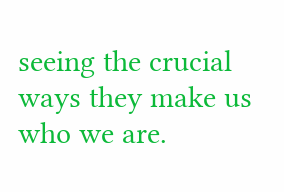seeing the crucial ways they make us who we are.